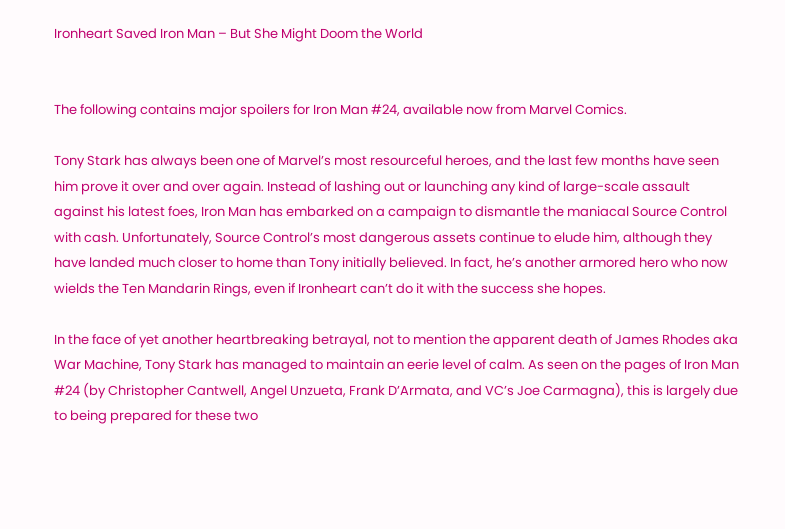Ironheart Saved Iron Man – But She Might Doom the World


The following contains major spoilers for Iron Man #24, available now from Marvel Comics.

Tony Stark has always been one of Marvel’s most resourceful heroes, and the last few months have seen him prove it over and over again. Instead of lashing out or launching any kind of large-scale assault against his latest foes, Iron Man has embarked on a campaign to dismantle the maniacal Source Control with cash. Unfortunately, Source Control’s most dangerous assets continue to elude him, although they have landed much closer to home than Tony initially believed. In fact, he’s another armored hero who now wields the Ten Mandarin Rings, even if Ironheart can’t do it with the success she hopes.

In the face of yet another heartbreaking betrayal, not to mention the apparent death of James Rhodes aka War Machine, Tony Stark has managed to maintain an eerie level of calm. As seen on the pages of Iron Man #24 (by Christopher Cantwell, Angel Unzueta, Frank D’Armata, and VC’s Joe Carmagna), this is largely due to being prepared for these two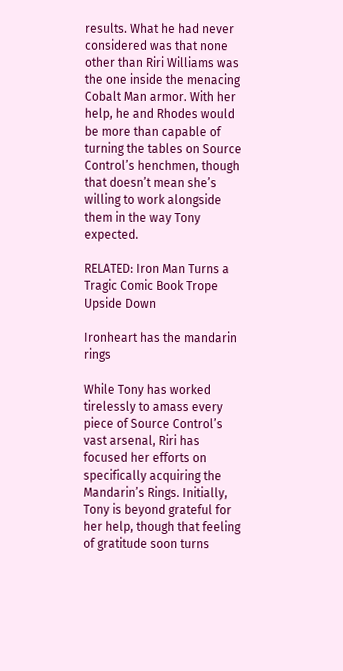results. What he had never considered was that none other than Riri Williams was the one inside the menacing Cobalt Man armor. With her help, he and Rhodes would be more than capable of turning the tables on Source Control’s henchmen, though that doesn’t mean she’s willing to work alongside them in the way Tony expected.

RELATED: Iron Man Turns a Tragic Comic Book Trope Upside Down

Ironheart has the mandarin rings

While Tony has worked tirelessly to amass every piece of Source Control’s vast arsenal, Riri has focused her efforts on specifically acquiring the Mandarin’s Rings. Initially, Tony is beyond grateful for her help, though that feeling of gratitude soon turns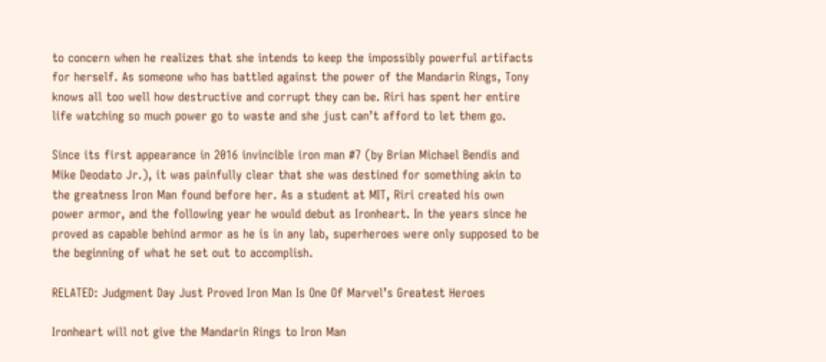to concern when he realizes that she intends to keep the impossibly powerful artifacts for herself. As someone who has battled against the power of the Mandarin Rings, Tony knows all too well how destructive and corrupt they can be. Riri has spent her entire life watching so much power go to waste and she just can’t afford to let them go.

Since its first appearance in 2016 invincible iron man #7 (by Brian Michael Bendis and Mike Deodato Jr.), it was painfully clear that she was destined for something akin to the greatness Iron Man found before her. As a student at MIT, Riri created his own power armor, and the following year he would debut as Ironheart. In the years since he proved as capable behind armor as he is in any lab, superheroes were only supposed to be the beginning of what he set out to accomplish.

RELATED: Judgment Day Just Proved Iron Man Is One Of Marvel’s Greatest Heroes

Ironheart will not give the Mandarin Rings to Iron Man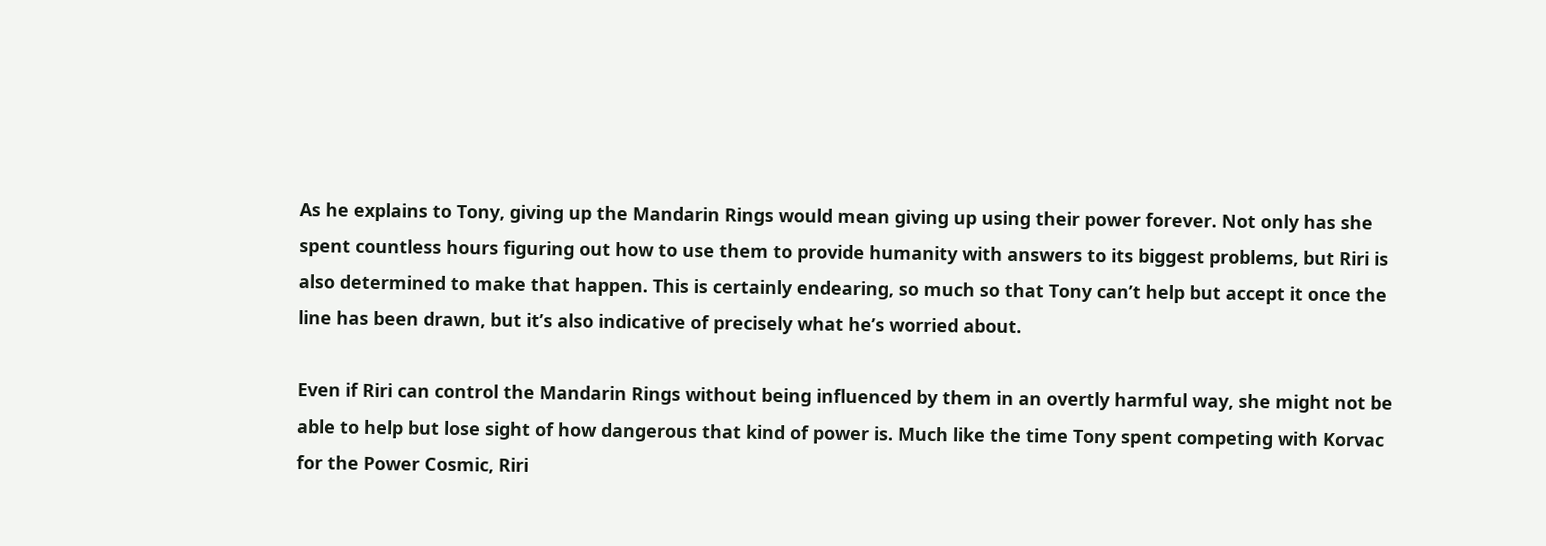As he explains to Tony, giving up the Mandarin Rings would mean giving up using their power forever. Not only has she spent countless hours figuring out how to use them to provide humanity with answers to its biggest problems, but Riri is also determined to make that happen. This is certainly endearing, so much so that Tony can’t help but accept it once the line has been drawn, but it’s also indicative of precisely what he’s worried about.

Even if Riri can control the Mandarin Rings without being influenced by them in an overtly harmful way, she might not be able to help but lose sight of how dangerous that kind of power is. Much like the time Tony spent competing with Korvac for the Power Cosmic, Riri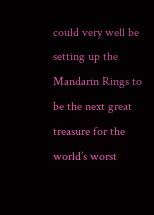could very well be setting up the Mandarin Rings to be the next great treasure for the world’s worst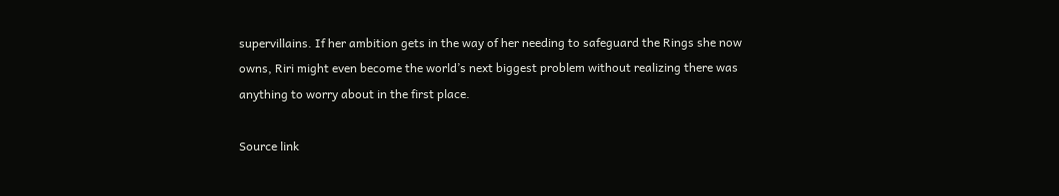supervillains. If her ambition gets in the way of her needing to safeguard the Rings she now owns, Riri might even become the world’s next biggest problem without realizing there was anything to worry about in the first place.

Source link